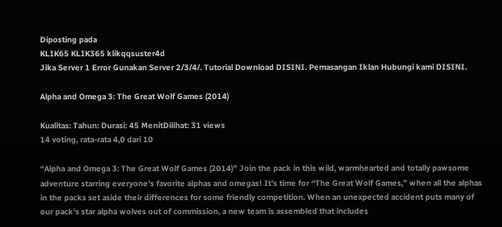Diposting pada
KLIK65 KLIK365 klikqqsuster4d
Jika Server 1 Error Gunakan Server 2/3/4/. Tutorial Download DISINI. Pemasangan Iklan Hubungi kami DISINI.

Alpha and Omega 3: The Great Wolf Games (2014)

Kualitas: Tahun: Durasi: 45 MenitDilihat: 31 views
14 voting, rata-rata 4,0 dari 10

“Alpha and Omega 3: The Great Wolf Games (2014)” Join the pack in this wild, warmhearted and totally pawsome adventure starring everyone’s favorite alphas and omegas! It’s time for “The Great Wolf Games,” when all the alphas in the packs set aside their differences for some friendly competition. When an unexpected accident puts many of our pack’s star alpha wolves out of commission, a new team is assembled that includes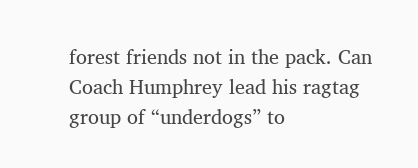forest friends not in the pack. Can Coach Humphrey lead his ragtag group of “underdogs” to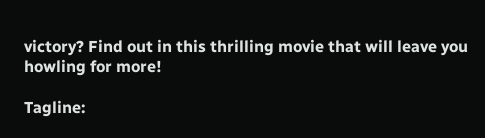victory? Find out in this thrilling movie that will leave you howling for more!

Tagline: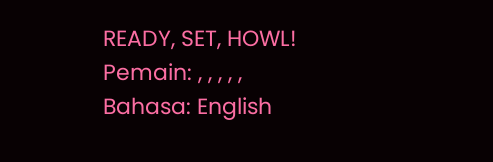READY, SET, HOWL!
Pemain: , , , , ,
Bahasa: English